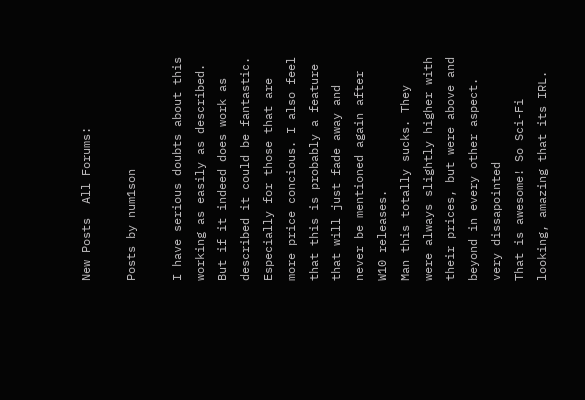New Posts  All Forums:

Posts by num1son

I have serious doubts about this working as easily as described. But if it indeed does work as described it could be fantastic. Especially for those that are more price concious. I also feel that this is probably a feature that will just fade away and never be mentioned again after W10 releases.
Man this totally sucks. They were always slightly higher with their prices, but were above and beyond in every other aspect. very dissapointed
That is awesome! So Sci-Fi looking, amazing that its IRL.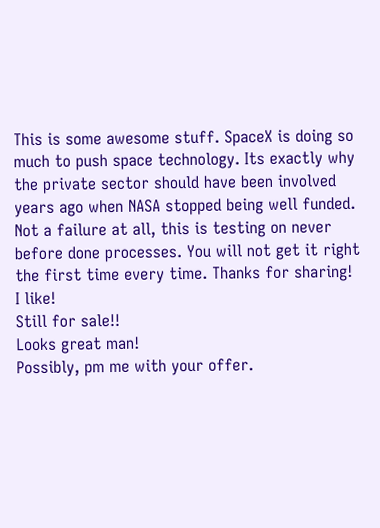This is some awesome stuff. SpaceX is doing so much to push space technology. Its exactly why the private sector should have been involved years ago when NASA stopped being well funded. Not a failure at all, this is testing on never before done processes. You will not get it right the first time every time. Thanks for sharing!
I like!
Still for sale!!
Looks great man!
Possibly, pm me with your offer.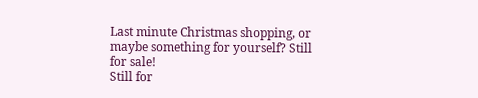Last minute Christmas shopping, or maybe something for yourself? Still for sale!
Still for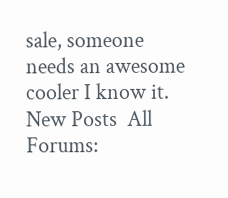sale, someone needs an awesome cooler I know it.
New Posts  All Forums: